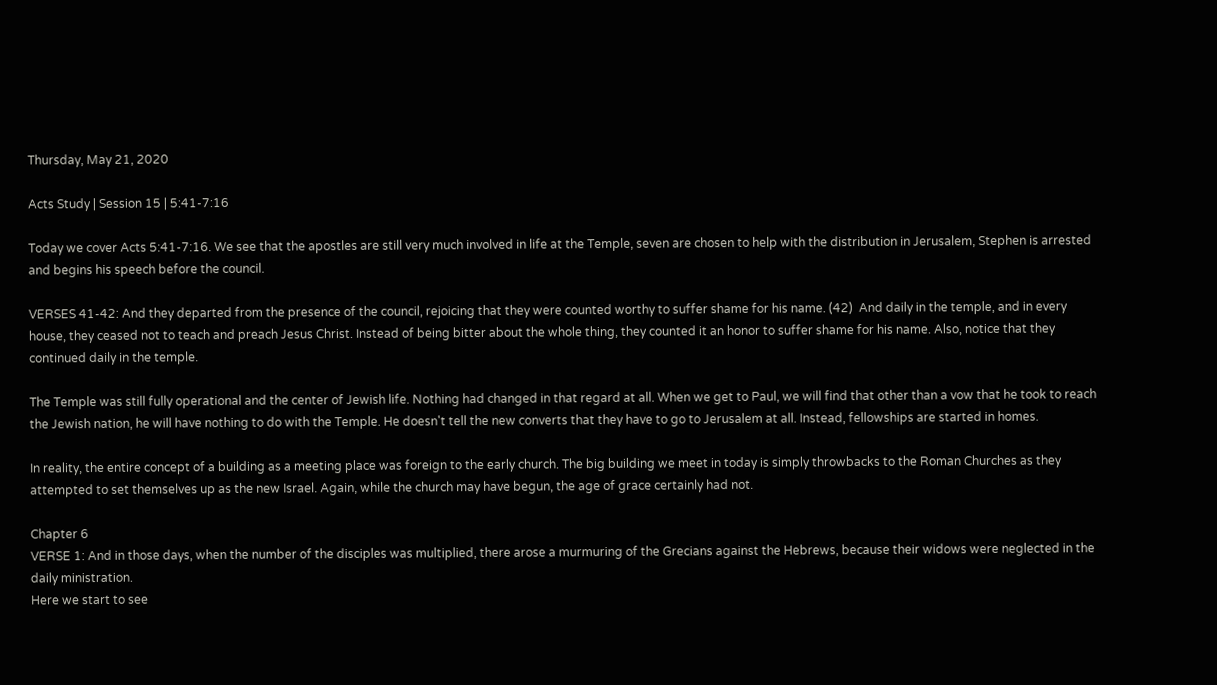Thursday, May 21, 2020

Acts Study | Session 15 | 5:41-7:16

Today we cover Acts 5:41-7:16. We see that the apostles are still very much involved in life at the Temple, seven are chosen to help with the distribution in Jerusalem, Stephen is arrested and begins his speech before the council.

VERSES 41-42: And they departed from the presence of the council, rejoicing that they were counted worthy to suffer shame for his name. (42)  And daily in the temple, and in every house, they ceased not to teach and preach Jesus Christ. Instead of being bitter about the whole thing, they counted it an honor to suffer shame for his name. Also, notice that they continued daily in the temple.

The Temple was still fully operational and the center of Jewish life. Nothing had changed in that regard at all. When we get to Paul, we will find that other than a vow that he took to reach the Jewish nation, he will have nothing to do with the Temple. He doesn't tell the new converts that they have to go to Jerusalem at all. Instead, fellowships are started in homes.

In reality, the entire concept of a building as a meeting place was foreign to the early church. The big building we meet in today is simply throwbacks to the Roman Churches as they attempted to set themselves up as the new Israel. Again, while the church may have begun, the age of grace certainly had not.

Chapter 6
VERSE 1: And in those days, when the number of the disciples was multiplied, there arose a murmuring of the Grecians against the Hebrews, because their widows were neglected in the daily ministration.
Here we start to see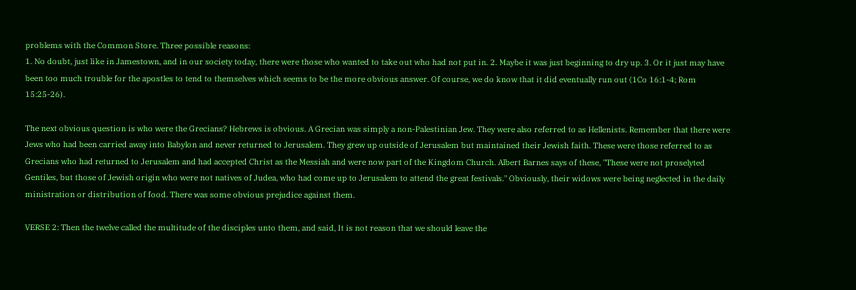problems with the Common Store. Three possible reasons:
1. No doubt, just like in Jamestown, and in our society today, there were those who wanted to take out who had not put in. 2. Maybe it was just beginning to dry up. 3. Or it just may have been too much trouble for the apostles to tend to themselves which seems to be the more obvious answer. Of course, we do know that it did eventually run out (1Co 16:1-4; Rom 15:25-26).

The next obvious question is who were the Grecians? Hebrews is obvious. A Grecian was simply a non-Palestinian Jew. They were also referred to as Hellenists. Remember that there were Jews who had been carried away into Babylon and never returned to Jerusalem. They grew up outside of Jerusalem but maintained their Jewish faith. These were those referred to as Grecians who had returned to Jerusalem and had accepted Christ as the Messiah and were now part of the Kingdom Church. Albert Barnes says of these, "These were not proselyted Gentiles, but those of Jewish origin who were not natives of Judea, who had come up to Jerusalem to attend the great festivals." Obviously, their widows were being neglected in the daily ministration or distribution of food. There was some obvious prejudice against them.

VERSE 2: Then the twelve called the multitude of the disciples unto them, and said, It is not reason that we should leave the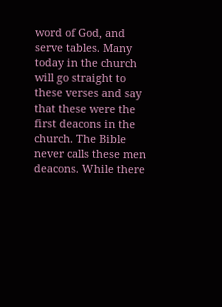word of God, and serve tables. Many today in the church will go straight to these verses and say that these were the first deacons in the church. The Bible never calls these men deacons. While there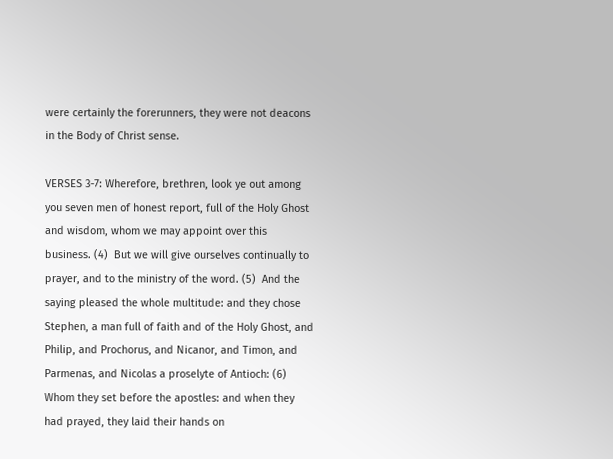were certainly the forerunners, they were not deacons in the Body of Christ sense.

VERSES 3-7: Wherefore, brethren, look ye out among you seven men of honest report, full of the Holy Ghost and wisdom, whom we may appoint over this business. (4)  But we will give ourselves continually to prayer, and to the ministry of the word. (5)  And the saying pleased the whole multitude: and they chose Stephen, a man full of faith and of the Holy Ghost, and Philip, and Prochorus, and Nicanor, and Timon, and Parmenas, and Nicolas a proselyte of Antioch: (6)  Whom they set before the apostles: and when they had prayed, they laid their hands on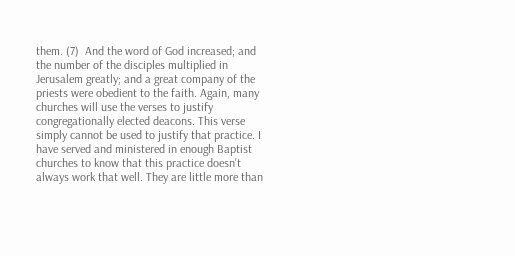them. (7)  And the word of God increased; and the number of the disciples multiplied in Jerusalem greatly; and a great company of the priests were obedient to the faith. Again, many churches will use the verses to justify congregationally elected deacons. This verse simply cannot be used to justify that practice. I have served and ministered in enough Baptist churches to know that this practice doesn't always work that well. They are little more than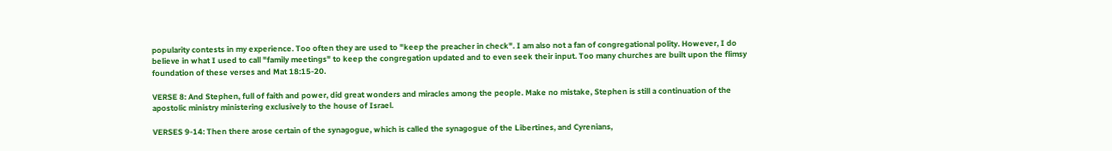popularity contests in my experience. Too often they are used to "keep the preacher in check". I am also not a fan of congregational polity. However, I do believe in what I used to call "family meetings" to keep the congregation updated and to even seek their input. Too many churches are built upon the flimsy foundation of these verses and Mat 18:15-20.

VERSE 8: And Stephen, full of faith and power, did great wonders and miracles among the people. Make no mistake, Stephen is still a continuation of the apostolic ministry ministering exclusively to the house of Israel.

VERSES 9-14: Then there arose certain of the synagogue, which is called the synagogue of the Libertines, and Cyrenians,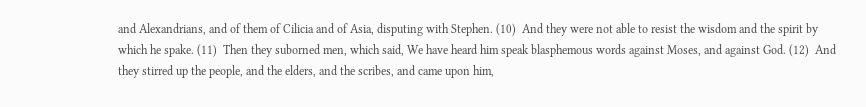and Alexandrians, and of them of Cilicia and of Asia, disputing with Stephen. (10)  And they were not able to resist the wisdom and the spirit by which he spake. (11)  Then they suborned men, which said, We have heard him speak blasphemous words against Moses, and against God. (12)  And they stirred up the people, and the elders, and the scribes, and came upon him,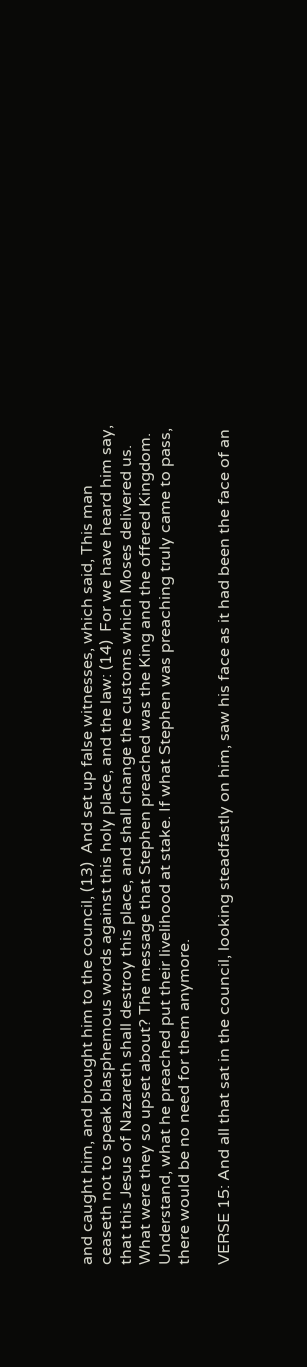and caught him, and brought him to the council, (13)  And set up false witnesses, which said, This man ceaseth not to speak blasphemous words against this holy place, and the law: (14)  For we have heard him say, that this Jesus of Nazareth shall destroy this place, and shall change the customs which Moses delivered us. What were they so upset about? The message that Stephen preached was the King and the offered Kingdom. Understand, what he preached put their livelihood at stake. If what Stephen was preaching truly came to pass, there would be no need for them anymore.

VERSE 15: And all that sat in the council, looking steadfastly on him, saw his face as it had been the face of an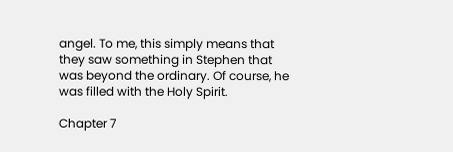angel. To me, this simply means that they saw something in Stephen that was beyond the ordinary. Of course, he was filled with the Holy Spirit.

Chapter 7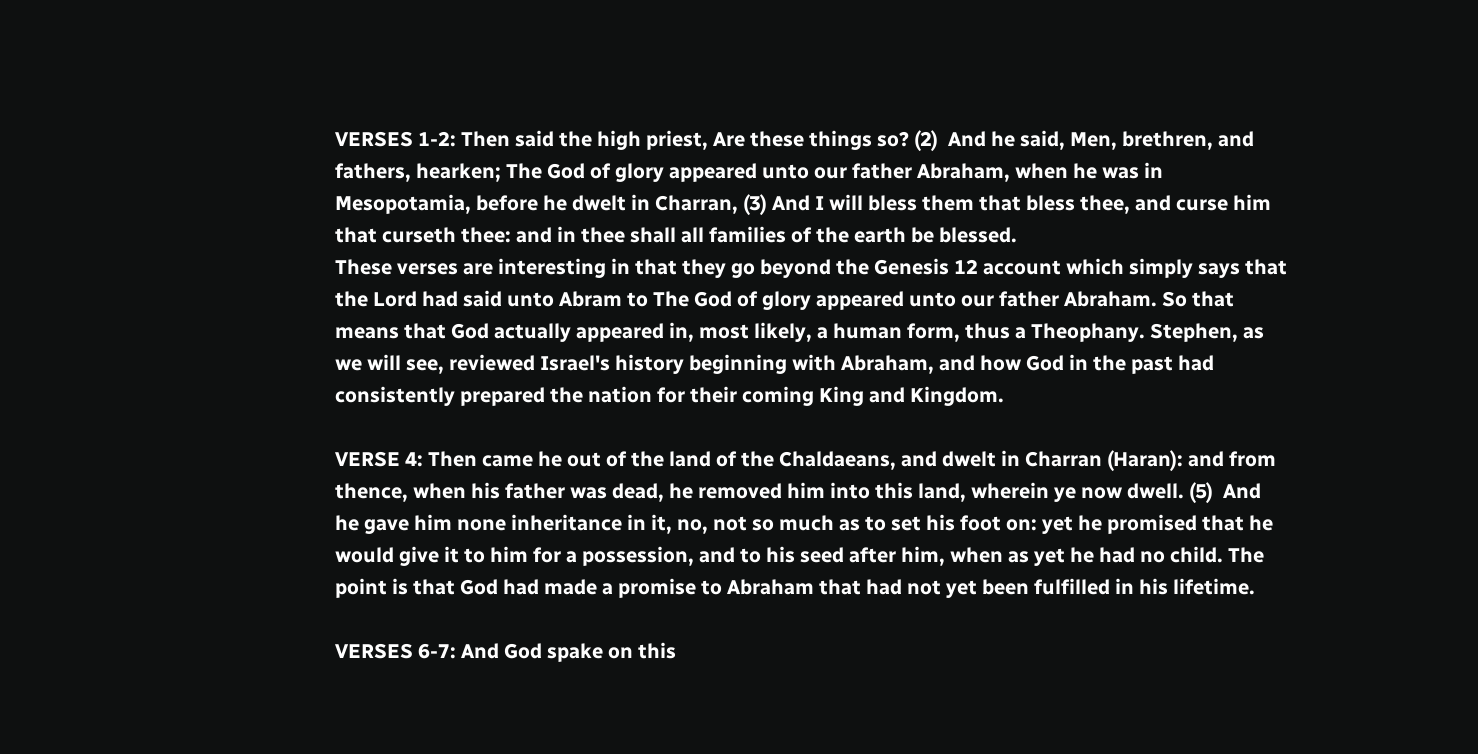VERSES 1-2: Then said the high priest, Are these things so? (2)  And he said, Men, brethren, and fathers, hearken; The God of glory appeared unto our father Abraham, when he was in Mesopotamia, before he dwelt in Charran, (3) And I will bless them that bless thee, and curse him that curseth thee: and in thee shall all families of the earth be blessed.
These verses are interesting in that they go beyond the Genesis 12 account which simply says that the Lord had said unto Abram to The God of glory appeared unto our father Abraham. So that means that God actually appeared in, most likely, a human form, thus a Theophany. Stephen, as we will see, reviewed Israel's history beginning with Abraham, and how God in the past had consistently prepared the nation for their coming King and Kingdom.

VERSE 4: Then came he out of the land of the Chaldaeans, and dwelt in Charran (Haran): and from thence, when his father was dead, he removed him into this land, wherein ye now dwell. (5)  And he gave him none inheritance in it, no, not so much as to set his foot on: yet he promised that he would give it to him for a possession, and to his seed after him, when as yet he had no child. The point is that God had made a promise to Abraham that had not yet been fulfilled in his lifetime.

VERSES 6-7: And God spake on this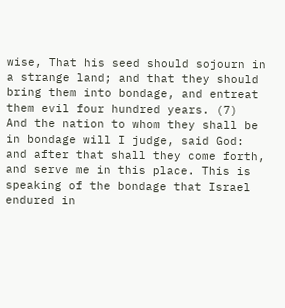wise, That his seed should sojourn in a strange land; and that they should bring them into bondage, and entreat them evil four hundred years. (7)  And the nation to whom they shall be in bondage will I judge, said God: and after that shall they come forth, and serve me in this place. This is speaking of the bondage that Israel endured in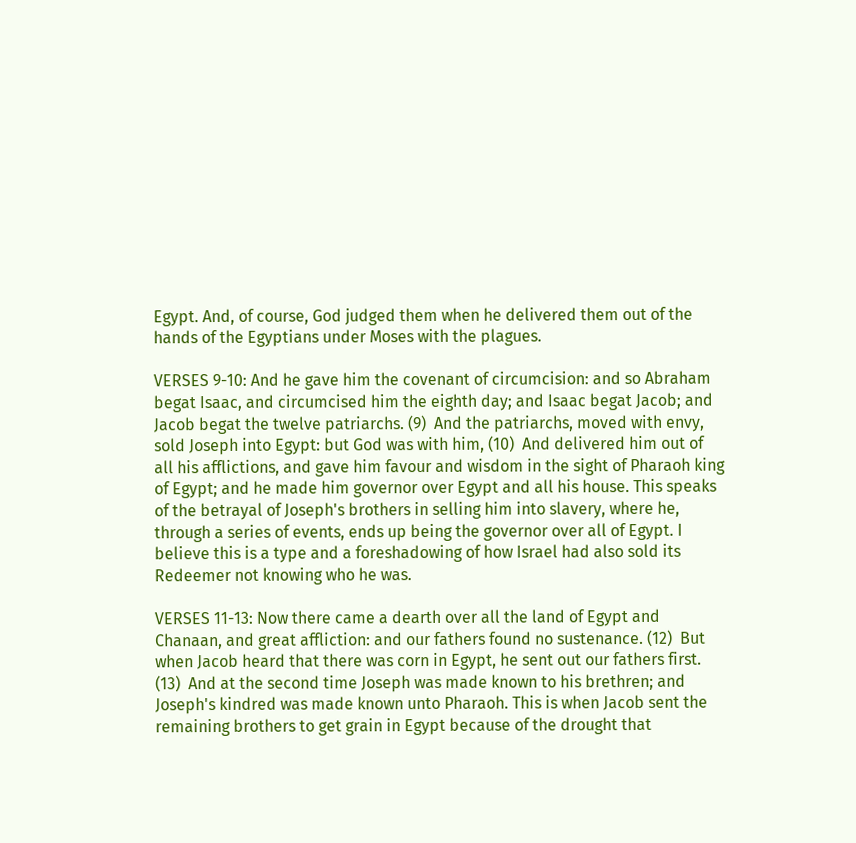Egypt. And, of course, God judged them when he delivered them out of the hands of the Egyptians under Moses with the plagues.

VERSES 9-10: And he gave him the covenant of circumcision: and so Abraham begat Isaac, and circumcised him the eighth day; and Isaac begat Jacob; and Jacob begat the twelve patriarchs. (9)  And the patriarchs, moved with envy, sold Joseph into Egypt: but God was with him, (10)  And delivered him out of all his afflictions, and gave him favour and wisdom in the sight of Pharaoh king of Egypt; and he made him governor over Egypt and all his house. This speaks of the betrayal of Joseph's brothers in selling him into slavery, where he, through a series of events, ends up being the governor over all of Egypt. I believe this is a type and a foreshadowing of how Israel had also sold its Redeemer not knowing who he was.

VERSES 11-13: Now there came a dearth over all the land of Egypt and Chanaan, and great affliction: and our fathers found no sustenance. (12)  But when Jacob heard that there was corn in Egypt, he sent out our fathers first. (13)  And at the second time Joseph was made known to his brethren; and Joseph's kindred was made known unto Pharaoh. This is when Jacob sent the remaining brothers to get grain in Egypt because of the drought that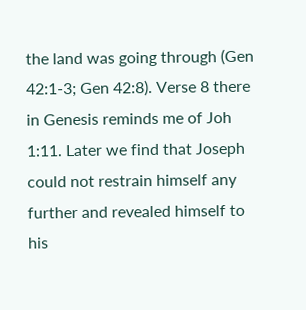the land was going through (Gen 42:1-3; Gen 42:8). Verse 8 there in Genesis reminds me of Joh 1:11. Later we find that Joseph could not restrain himself any further and revealed himself to his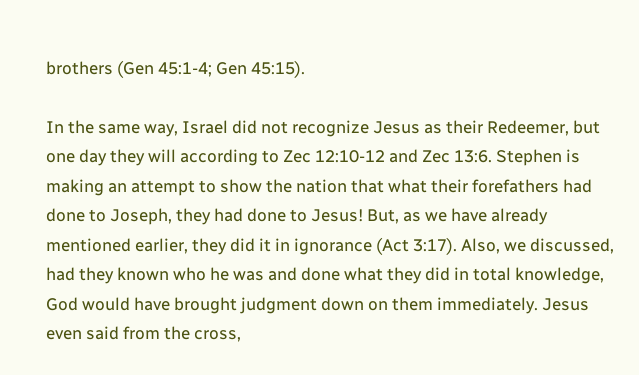brothers (Gen 45:1-4; Gen 45:15).

In the same way, Israel did not recognize Jesus as their Redeemer, but one day they will according to Zec 12:10-12 and Zec 13:6. Stephen is making an attempt to show the nation that what their forefathers had done to Joseph, they had done to Jesus! But, as we have already mentioned earlier, they did it in ignorance (Act 3:17). Also, we discussed, had they known who he was and done what they did in total knowledge, God would have brought judgment down on them immediately. Jesus even said from the cross,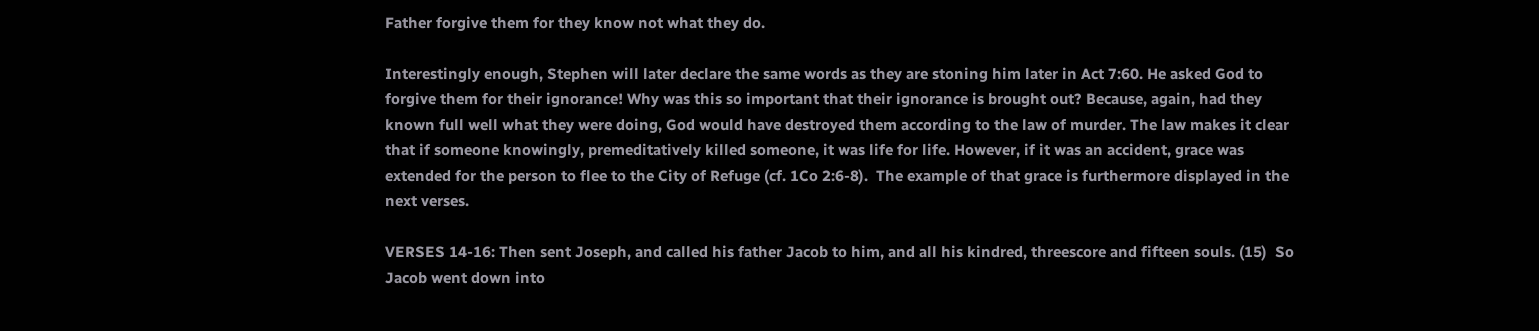Father forgive them for they know not what they do.

Interestingly enough, Stephen will later declare the same words as they are stoning him later in Act 7:60. He asked God to forgive them for their ignorance! Why was this so important that their ignorance is brought out? Because, again, had they known full well what they were doing, God would have destroyed them according to the law of murder. The law makes it clear that if someone knowingly, premeditatively killed someone, it was life for life. However, if it was an accident, grace was extended for the person to flee to the City of Refuge (cf. 1Co 2:6-8).  The example of that grace is furthermore displayed in the next verses.

VERSES 14-16: Then sent Joseph, and called his father Jacob to him, and all his kindred, threescore and fifteen souls. (15)  So Jacob went down into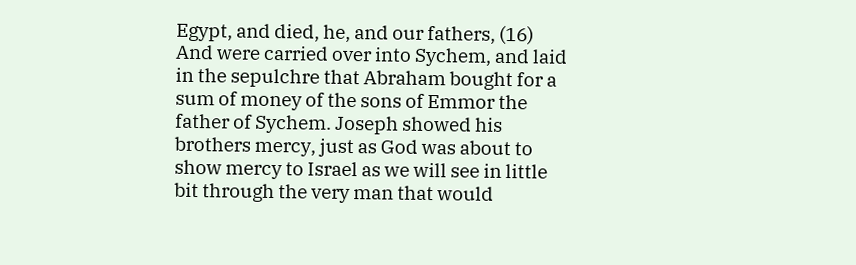Egypt, and died, he, and our fathers, (16)  And were carried over into Sychem, and laid in the sepulchre that Abraham bought for a sum of money of the sons of Emmor the father of Sychem. Joseph showed his brothers mercy, just as God was about to show mercy to Israel as we will see in little bit through the very man that would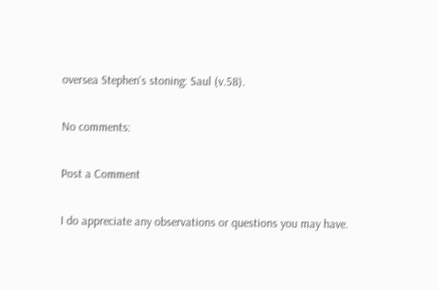oversea Stephen's stoning: Saul (v.58).

No comments:

Post a Comment

I do appreciate any observations or questions you may have.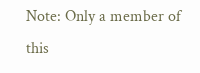Note: Only a member of this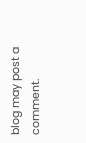blog may post a comment.